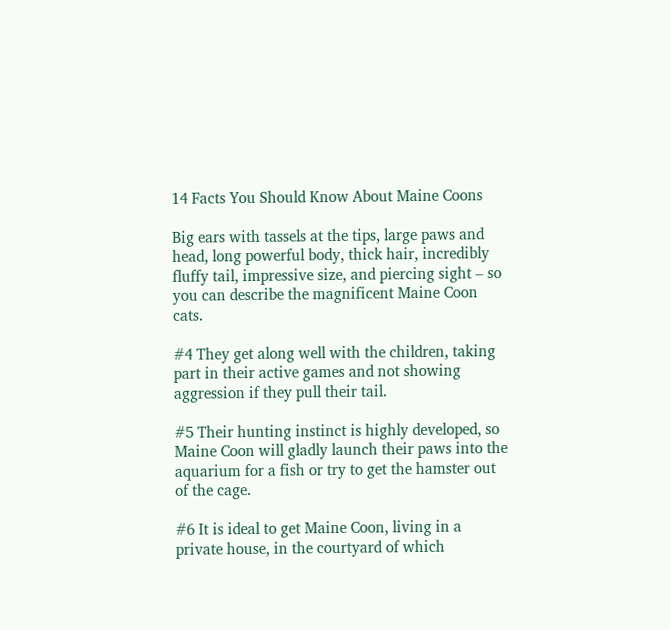14 Facts You Should Know About Maine Coons

Big ears with tassels at the tips, large paws and head, long powerful body, thick hair, incredibly fluffy tail, impressive size, and piercing sight – so you can describe the magnificent Maine Coon cats.

#4 They get along well with the children, taking part in their active games and not showing aggression if they pull their tail.

#5 Their hunting instinct is highly developed, so Maine Coon will gladly launch their paws into the aquarium for a fish or try to get the hamster out of the cage.

#6 It is ideal to get Maine Coon, living in a private house, in the courtyard of which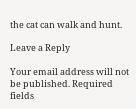the cat can walk and hunt.

Leave a Reply

Your email address will not be published. Required fields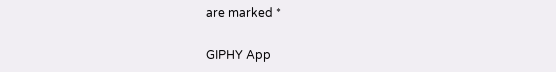are marked *

GIPHY App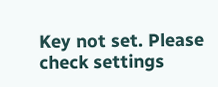Key not set. Please check settings